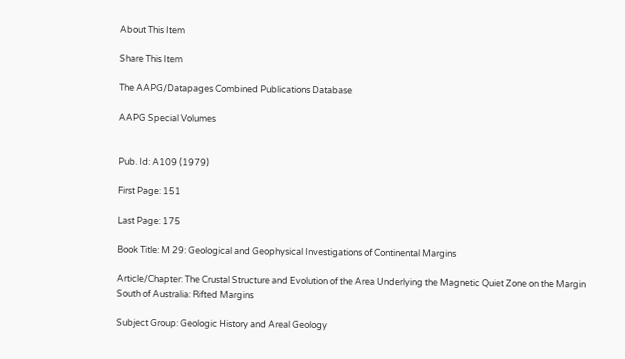About This Item

Share This Item

The AAPG/Datapages Combined Publications Database

AAPG Special Volumes


Pub. Id: A109 (1979)

First Page: 151

Last Page: 175

Book Title: M 29: Geological and Geophysical Investigations of Continental Margins

Article/Chapter: The Crustal Structure and Evolution of the Area Underlying the Magnetic Quiet Zone on the Margin South of Australia: Rifted Margins

Subject Group: Geologic History and Areal Geology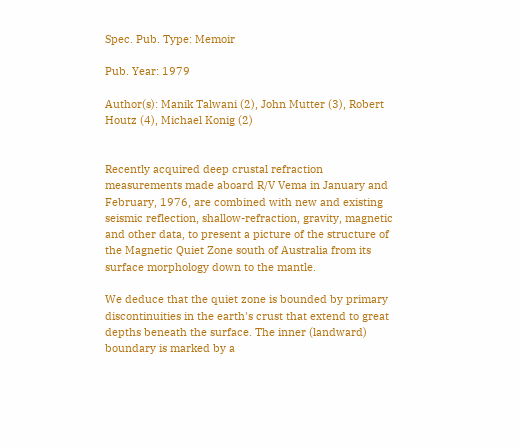Spec. Pub. Type: Memoir

Pub. Year: 1979

Author(s): Manik Talwani (2), John Mutter (3), Robert Houtz (4), Michael Konig (2)


Recently acquired deep crustal refraction measurements made aboard R/V Vema in January and February, 1976, are combined with new and existing seismic reflection, shallow-refraction, gravity, magnetic and other data, to present a picture of the structure of the Magnetic Quiet Zone south of Australia from its surface morphology down to the mantle.

We deduce that the quiet zone is bounded by primary discontinuities in the earth's crust that extend to great depths beneath the surface. The inner (landward) boundary is marked by a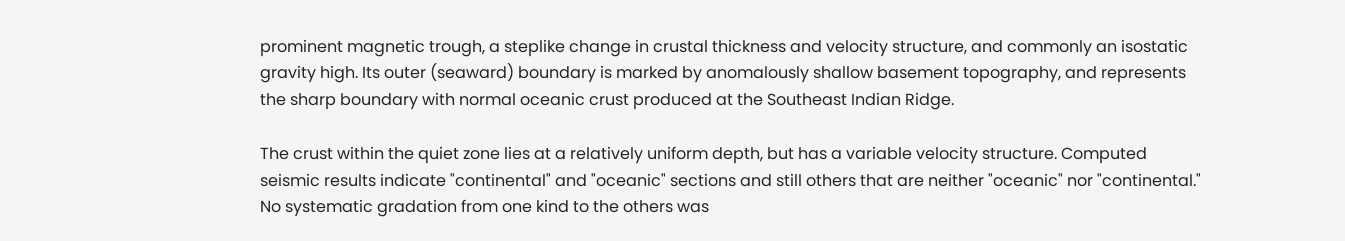prominent magnetic trough, a steplike change in crustal thickness and velocity structure, and commonly an isostatic gravity high. Its outer (seaward) boundary is marked by anomalously shallow basement topography, and represents the sharp boundary with normal oceanic crust produced at the Southeast Indian Ridge.

The crust within the quiet zone lies at a relatively uniform depth, but has a variable velocity structure. Computed seismic results indicate "continental" and "oceanic" sections and still others that are neither "oceanic" nor "continental." No systematic gradation from one kind to the others was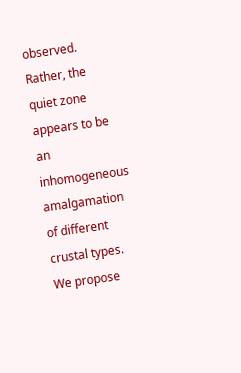observed. Rather, the quiet zone appears to be an inhomogeneous amalgamation of different crustal types. We propose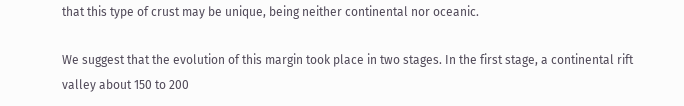that this type of crust may be unique, being neither continental nor oceanic.

We suggest that the evolution of this margin took place in two stages. In the first stage, a continental rift valley about 150 to 200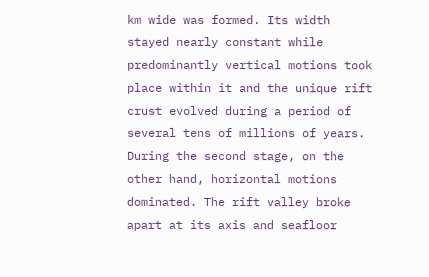km wide was formed. Its width stayed nearly constant while predominantly vertical motions took place within it and the unique rift crust evolved during a period of several tens of millions of years. During the second stage, on the other hand, horizontal motions dominated. The rift valley broke apart at its axis and seafloor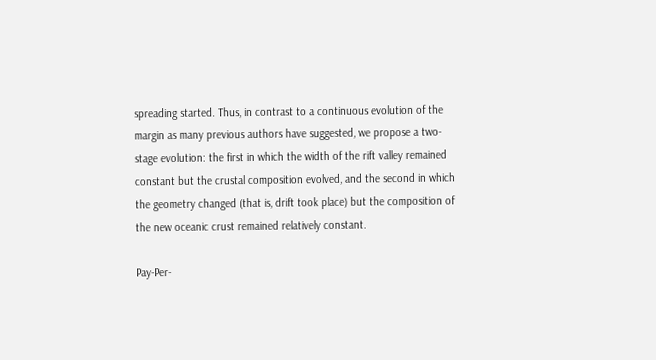spreading started. Thus, in contrast to a continuous evolution of the margin as many previous authors have suggested, we propose a two-stage evolution: the first in which the width of the rift valley remained constant but the crustal composition evolved, and the second in which the geometry changed (that is, drift took place) but the composition of the new oceanic crust remained relatively constant.

Pay-Per-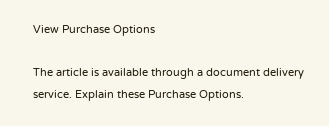View Purchase Options

The article is available through a document delivery service. Explain these Purchase Options.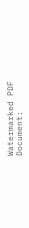Watermarked PDF Document: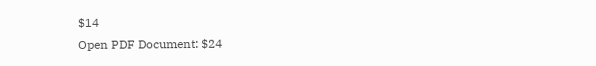$14
Open PDF Document: $24